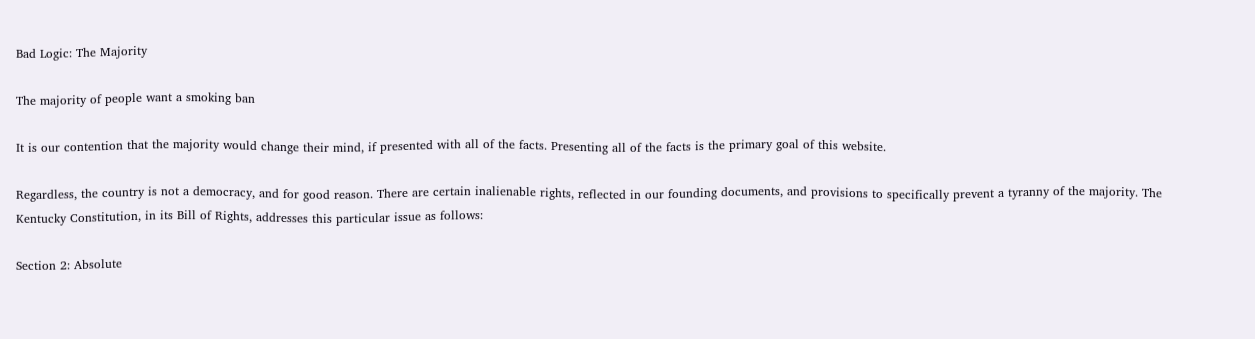Bad Logic: The Majority

The majority of people want a smoking ban

It is our contention that the majority would change their mind, if presented with all of the facts. Presenting all of the facts is the primary goal of this website.

Regardless, the country is not a democracy, and for good reason. There are certain inalienable rights, reflected in our founding documents, and provisions to specifically prevent a tyranny of the majority. The Kentucky Constitution, in its Bill of Rights, addresses this particular issue as follows:

Section 2: Absolute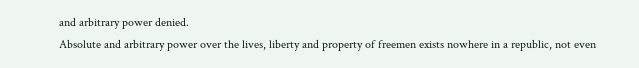and arbitrary power denied.
Absolute and arbitrary power over the lives, liberty and property of freemen exists nowhere in a republic, not even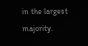in the largest majority.